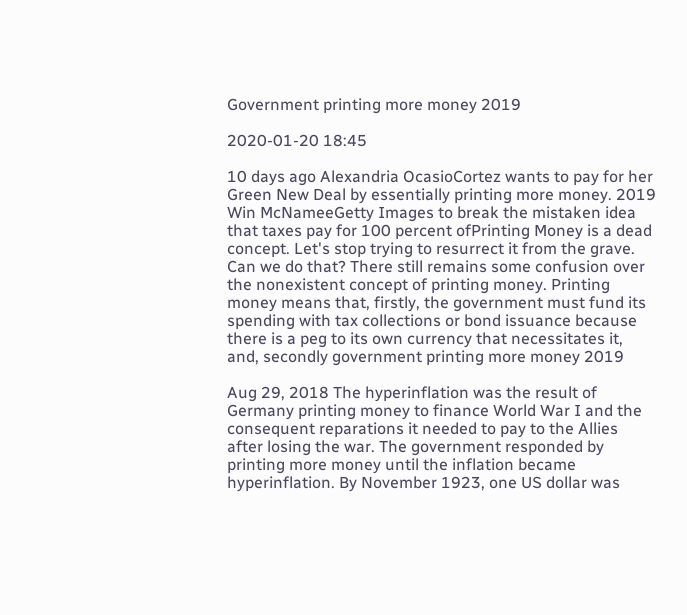Government printing more money 2019

2020-01-20 18:45

10 days ago Alexandria OcasioCortez wants to pay for her Green New Deal by essentially printing more money. 2019 Win McNameeGetty Images to break the mistaken idea that taxes pay for 100 percent ofPrinting Money is a dead concept. Let's stop trying to resurrect it from the grave. Can we do that? There still remains some confusion over the nonexistent concept of printing money. Printing money means that, firstly, the government must fund its spending with tax collections or bond issuance because there is a peg to its own currency that necessitates it, and, secondly government printing more money 2019

Aug 29, 2018 The hyperinflation was the result of Germany printing money to finance World War I and the consequent reparations it needed to pay to the Allies after losing the war. The government responded by printing more money until the inflation became hyperinflation. By November 1923, one US dollar was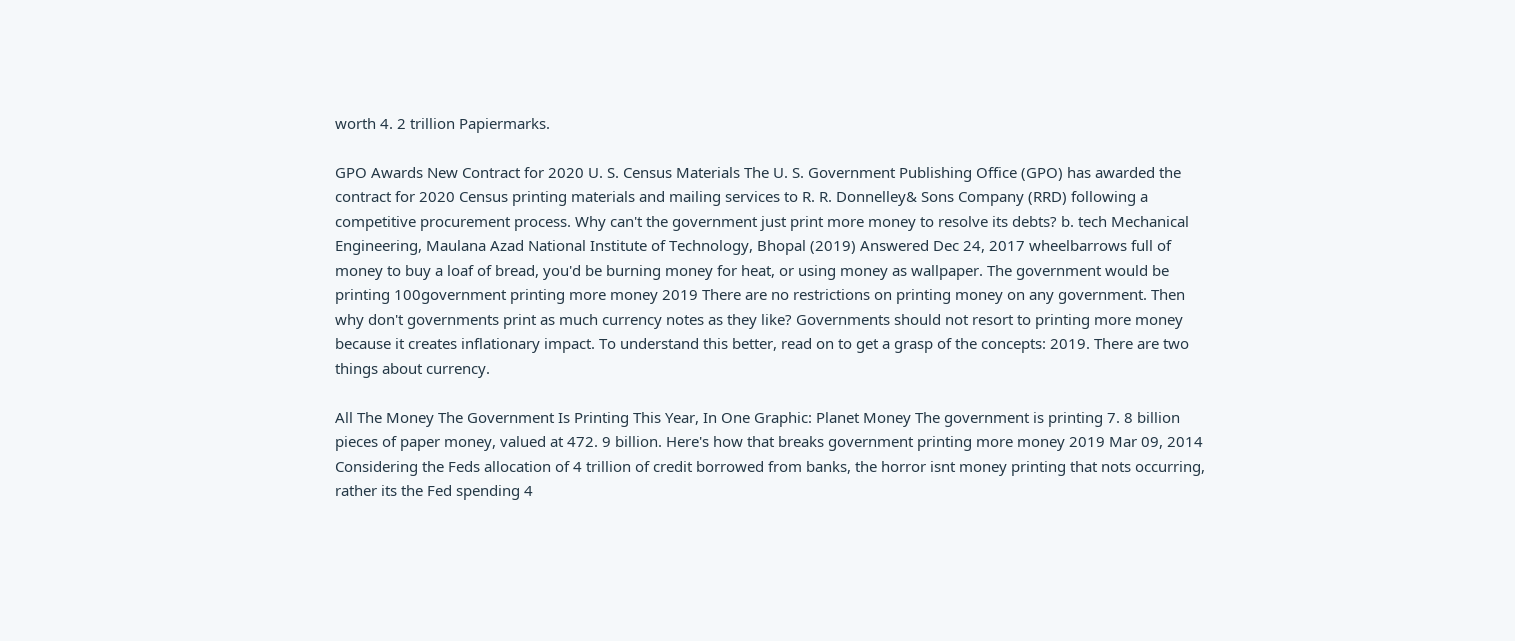worth 4. 2 trillion Papiermarks.

GPO Awards New Contract for 2020 U. S. Census Materials The U. S. Government Publishing Office (GPO) has awarded the contract for 2020 Census printing materials and mailing services to R. R. Donnelley& Sons Company (RRD) following a competitive procurement process. Why can't the government just print more money to resolve its debts? b. tech Mechanical Engineering, Maulana Azad National Institute of Technology, Bhopal (2019) Answered Dec 24, 2017 wheelbarrows full of money to buy a loaf of bread, you'd be burning money for heat, or using money as wallpaper. The government would be printing 100government printing more money 2019 There are no restrictions on printing money on any government. Then why don't governments print as much currency notes as they like? Governments should not resort to printing more money because it creates inflationary impact. To understand this better, read on to get a grasp of the concepts: 2019. There are two things about currency.

All The Money The Government Is Printing This Year, In One Graphic: Planet Money The government is printing 7. 8 billion pieces of paper money, valued at 472. 9 billion. Here's how that breaks government printing more money 2019 Mar 09, 2014  Considering the Feds allocation of 4 trillion of credit borrowed from banks, the horror isnt money printing that nots occurring, rather its the Fed spending 4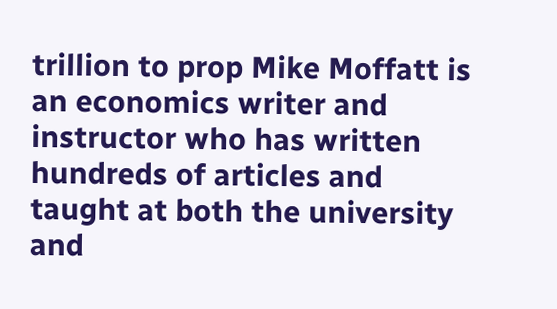trillion to prop Mike Moffatt is an economics writer and instructor who has written hundreds of articles and taught at both the university and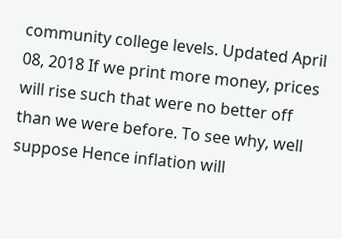community college levels. Updated April 08, 2018 If we print more money, prices will rise such that were no better off than we were before. To see why, well suppose Hence inflation will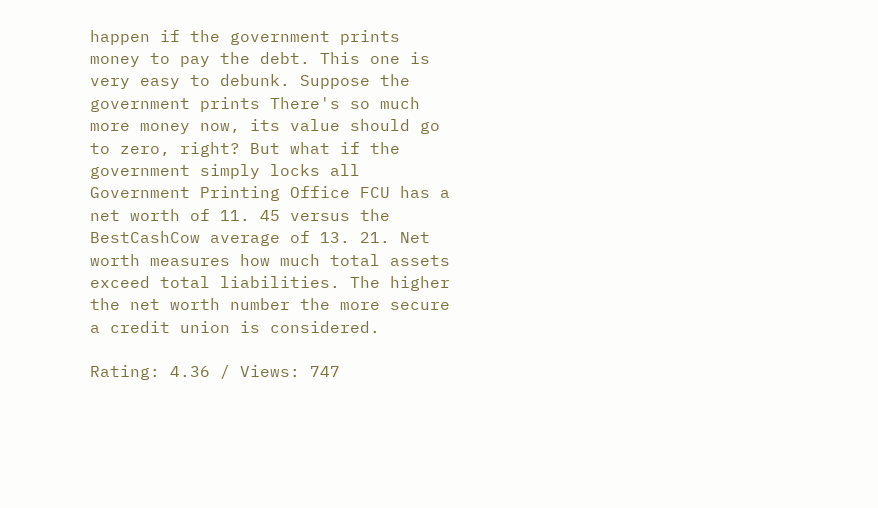happen if the government prints money to pay the debt. This one is very easy to debunk. Suppose the government prints There's so much more money now, its value should go to zero, right? But what if the government simply locks all Government Printing Office FCU has a net worth of 11. 45 versus the BestCashCow average of 13. 21. Net worth measures how much total assets exceed total liabilities. The higher the net worth number the more secure a credit union is considered.

Rating: 4.36 / Views: 747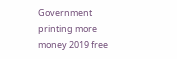Government printing more money 2019 free